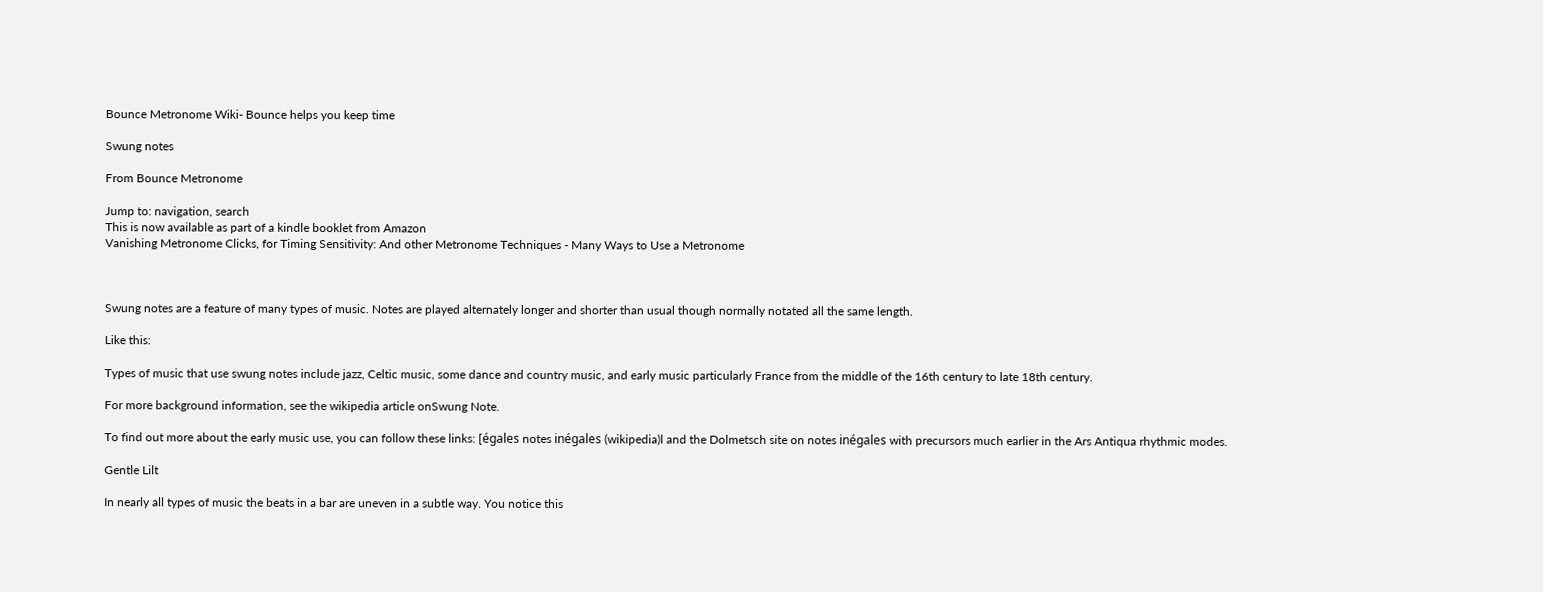Bounce Metronome Wiki- Bounce helps you keep time

Swung notes

From Bounce Metronome

Jump to: navigation, search
This is now available as part of a kindle booklet from Amazon
Vanishing Metronome Clicks, for Timing Sensitivity: And other Metronome Techniques - Many Ways to Use a Metronome



Swung notes are a feature of many types of music. Notes are played alternately longer and shorter than usual though normally notated all the same length.

Like this:

Types of music that use swung notes include jazz, Celtic music, some dance and country music, and early music particularly France from the middle of the 16th century to late 18th century.

For more background information, see the wikipedia article onSwung Note.

To find out more about the early music use, you can follow these links: [égales notes inégales (wikipedia)l and the Dolmetsch site on notes inégales with precursors much earlier in the Ars Antiqua rhythmic modes.

Gentle Lilt

In nearly all types of music the beats in a bar are uneven in a subtle way. You notice this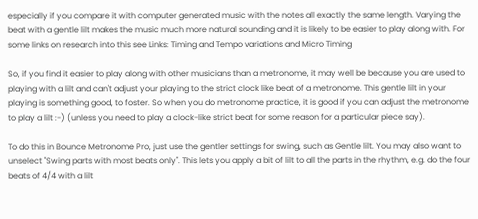especially if you compare it with computer generated music with the notes all exactly the same length. Varying the beat with a gentle lilt makes the music much more natural sounding and it is likely to be easier to play along with. For some links on research into this see Links: Timing and Tempo variations and Micro Timing

So, if you find it easier to play along with other musicians than a metronome, it may well be because you are used to playing with a lilt and can't adjust your playing to the strict clock like beat of a metronome. This gentle lilt in your playing is something good, to foster. So when you do metronome practice, it is good if you can adjust the metronome to play a lilt :-) (unless you need to play a clock-like strict beat for some reason for a particular piece say).

To do this in Bounce Metronome Pro, just use the gentler settings for swing, such as Gentle lilt. You may also want to unselect "Swing parts with most beats only". This lets you apply a bit of lilt to all the parts in the rhythm, e.g. do the four beats of 4/4 with a lilt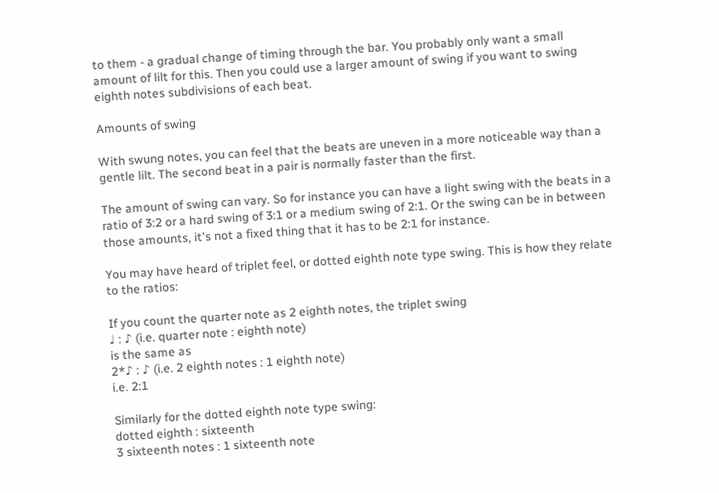to them - a gradual change of timing through the bar. You probably only want a small amount of lilt for this. Then you could use a larger amount of swing if you want to swing eighth notes subdivisions of each beat.

Amounts of swing

With swung notes, you can feel that the beats are uneven in a more noticeable way than a gentle lilt. The second beat in a pair is normally faster than the first.

The amount of swing can vary. So for instance you can have a light swing with the beats in a ratio of 3:2 or a hard swing of 3:1 or a medium swing of 2:1. Or the swing can be in between those amounts, it's not a fixed thing that it has to be 2:1 for instance.

You may have heard of triplet feel, or dotted eighth note type swing. This is how they relate to the ratios:

If you count the quarter note as 2 eighth notes, the triplet swing
♩ : ♪ (i.e. quarter note : eighth note)
is the same as
2*♪ : ♪ (i.e. 2 eighth notes : 1 eighth note)
i.e. 2:1

Similarly for the dotted eighth note type swing:
dotted eighth : sixteenth
3 sixteenth notes : 1 sixteenth note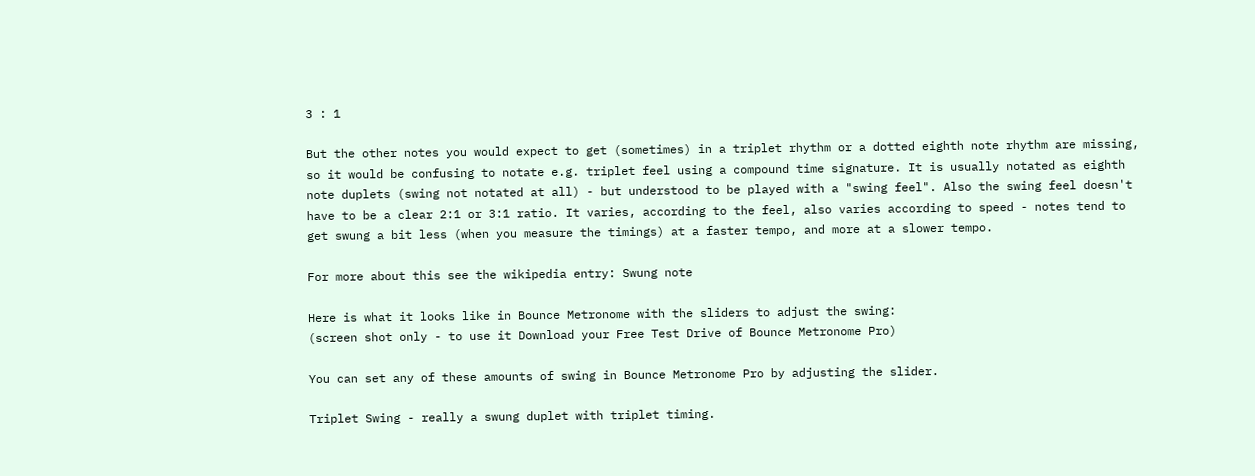3 : 1

But the other notes you would expect to get (sometimes) in a triplet rhythm or a dotted eighth note rhythm are missing, so it would be confusing to notate e.g. triplet feel using a compound time signature. It is usually notated as eighth note duplets (swing not notated at all) - but understood to be played with a "swing feel". Also the swing feel doesn't have to be a clear 2:1 or 3:1 ratio. It varies, according to the feel, also varies according to speed - notes tend to get swung a bit less (when you measure the timings) at a faster tempo, and more at a slower tempo.

For more about this see the wikipedia entry: Swung note

Here is what it looks like in Bounce Metronome with the sliders to adjust the swing:
(screen shot only - to use it Download your Free Test Drive of Bounce Metronome Pro)

You can set any of these amounts of swing in Bounce Metronome Pro by adjusting the slider.

Triplet Swing - really a swung duplet with triplet timing.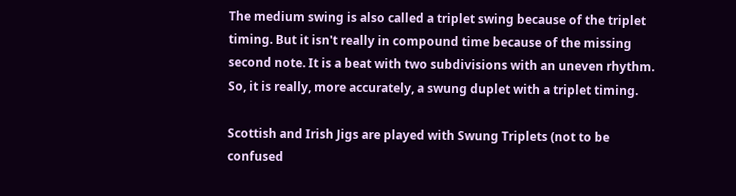The medium swing is also called a triplet swing because of the triplet timing. But it isn't really in compound time because of the missing second note. It is a beat with two subdivisions with an uneven rhythm. So, it is really, more accurately, a swung duplet with a triplet timing.

Scottish and Irish Jigs are played with Swung Triplets (not to be confused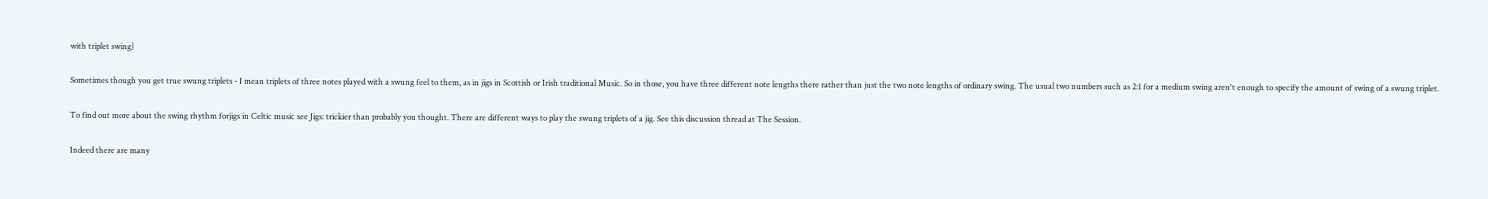with triplet swing)

Sometimes though you get true swung triplets - I mean triplets of three notes played with a swung feel to them, as in jigs in Scottish or Irish traditional Music. So in those, you have three different note lengths there rather than just the two note lengths of ordinary swing. The usual two numbers such as 2:1 for a medium swing aren't enough to specify the amount of swing of a swung triplet.

To find out more about the swing rhythm forjigs in Celtic music see Jigs: trickier than probably you thought. There are different ways to play the swung triplets of a jig. See this discussion thread at The Session.

Indeed there are many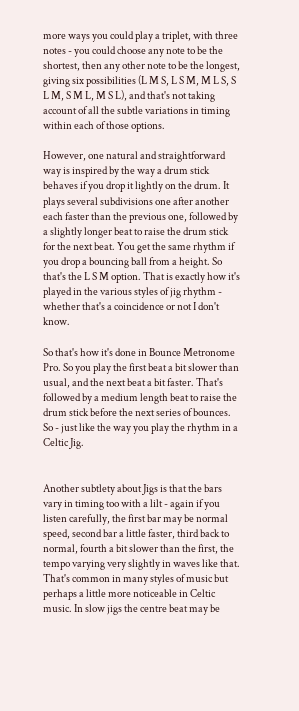more ways you could play a triplet, with three notes - you could choose any note to be the shortest, then any other note to be the longest, giving six possibilities (L M S, L S M, M L S, S L M, S M L, M S L), and that's not taking account of all the subtle variations in timing within each of those options.

However, one natural and straightforward way is inspired by the way a drum stick behaves if you drop it lightly on the drum. It plays several subdivisions one after another each faster than the previous one, followed by a slightly longer beat to raise the drum stick for the next beat. You get the same rhythm if you drop a bouncing ball from a height. So that's the L S M option. That is exactly how it's played in the various styles of jig rhythm - whether that's a coincidence or not I don't know.

So that's how it's done in Bounce Metronome Pro. So you play the first beat a bit slower than usual, and the next beat a bit faster. That's followed by a medium length beat to raise the drum stick before the next series of bounces. So - just like the way you play the rhythm in a Celtic Jig.


Another subtlety about Jigs is that the bars vary in timing too with a lilt - again if you listen carefully, the first bar may be normal speed, second bar a little faster, third back to normal, fourth a bit slower than the first, the tempo varying very slightly in waves like that. That's common in many styles of music but perhaps a little more noticeable in Celtic music. In slow jigs the centre beat may be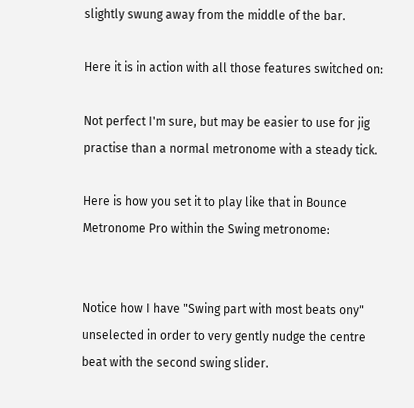slightly swung away from the middle of the bar.

Here it is in action with all those features switched on:

Not perfect I'm sure, but may be easier to use for jig practise than a normal metronome with a steady tick.

Here is how you set it to play like that in Bounce Metronome Pro within the Swing metronome:


Notice how I have "Swing part with most beats ony" unselected in order to very gently nudge the centre beat with the second swing slider.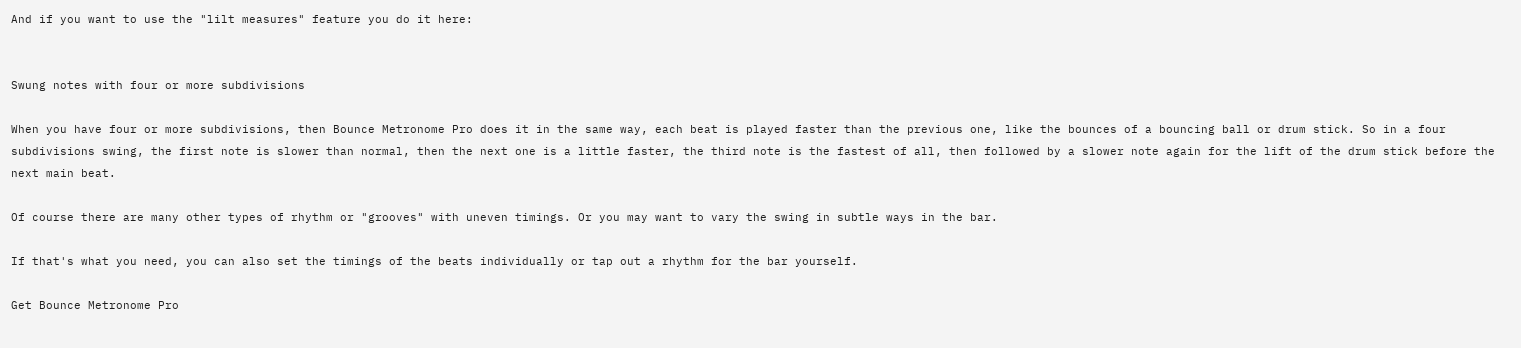And if you want to use the "lilt measures" feature you do it here:


Swung notes with four or more subdivisions

When you have four or more subdivisions, then Bounce Metronome Pro does it in the same way, each beat is played faster than the previous one, like the bounces of a bouncing ball or drum stick. So in a four subdivisions swing, the first note is slower than normal, then the next one is a little faster, the third note is the fastest of all, then followed by a slower note again for the lift of the drum stick before the next main beat.

Of course there are many other types of rhythm or "grooves" with uneven timings. Or you may want to vary the swing in subtle ways in the bar.

If that's what you need, you can also set the timings of the beats individually or tap out a rhythm for the bar yourself.

Get Bounce Metronome Pro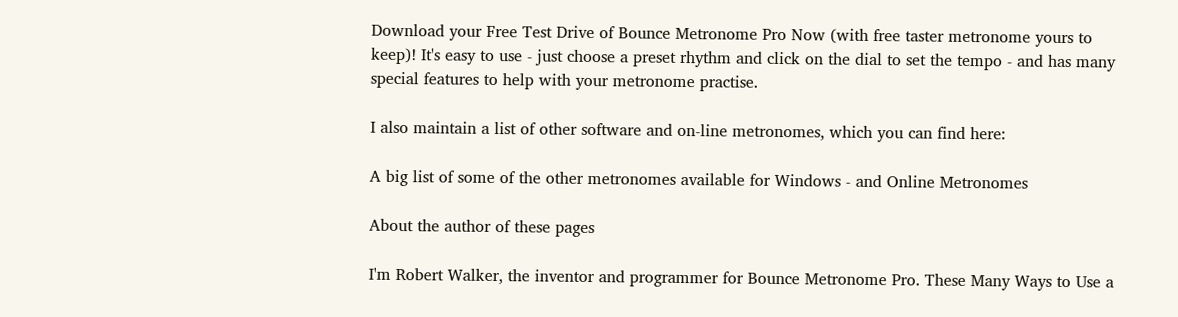Download your Free Test Drive of Bounce Metronome Pro Now (with free taster metronome yours to keep)! It's easy to use - just choose a preset rhythm and click on the dial to set the tempo - and has many special features to help with your metronome practise.

I also maintain a list of other software and on-line metronomes, which you can find here:

A big list of some of the other metronomes available for Windows - and Online Metronomes

About the author of these pages

I'm Robert Walker, the inventor and programmer for Bounce Metronome Pro. These Many Ways to Use a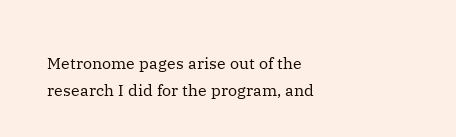Metronome pages arise out of the research I did for the program, and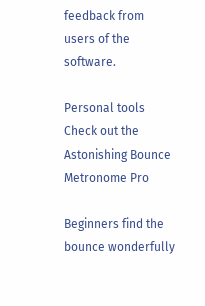feedback from users of the software.

Personal tools
Check out the Astonishing Bounce Metronome Pro

Beginners find the bounce wonderfully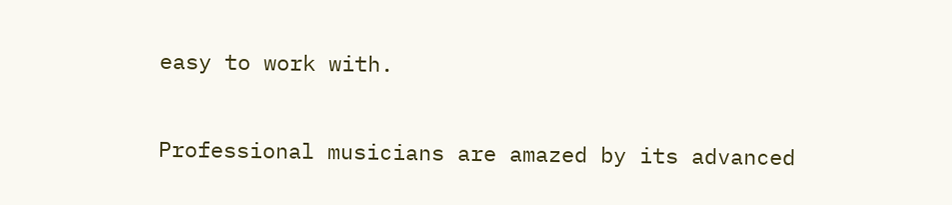easy to work with.

Professional musicians are amazed by its advanced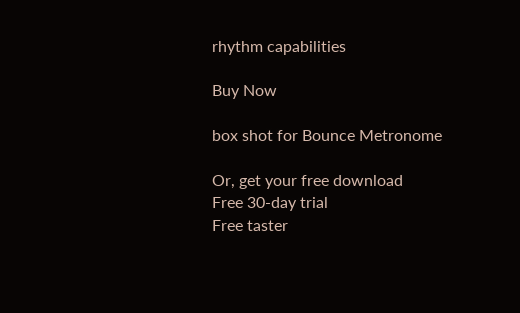rhythm capabilities

Buy Now

box shot for Bounce Metronome

Or, get your free download
Free 30-day trial
Free taster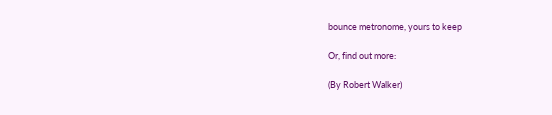bounce metronome, yours to keep

Or, find out more:

(By Robert Walker)